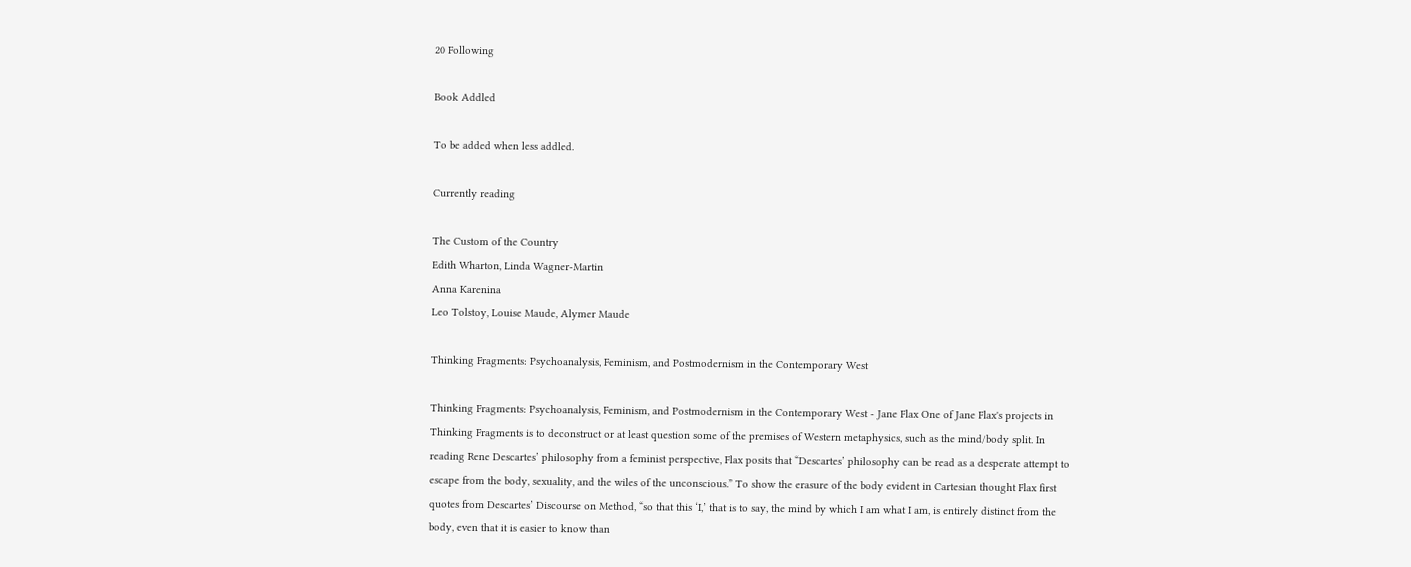20 Following

Book Addled

To be added when less addled.

Currently reading

The Custom of the Country
Edith Wharton, Linda Wagner-Martin
Anna Karenina
Leo Tolstoy, Louise Maude, Alymer Maude

Thinking Fragments: Psychoanalysis, Feminism, and Postmodernism in the Contemporary West

Thinking Fragments: Psychoanalysis, Feminism, and Postmodernism in the Contemporary West - Jane Flax One of Jane Flax's projects in Thinking Fragments is to deconstruct or at least question some of the premises of Western metaphysics, such as the mind/body split. In reading Rene Descartes’ philosophy from a feminist perspective, Flax posits that “Descartes’ philosophy can be read as a desperate attempt to escape from the body, sexuality, and the wiles of the unconscious.” To show the erasure of the body evident in Cartesian thought Flax first quotes from Descartes’ Discourse on Method, “so that this ‘I,’ that is to say, the mind by which I am what I am, is entirely distinct from the body, even that it is easier to know than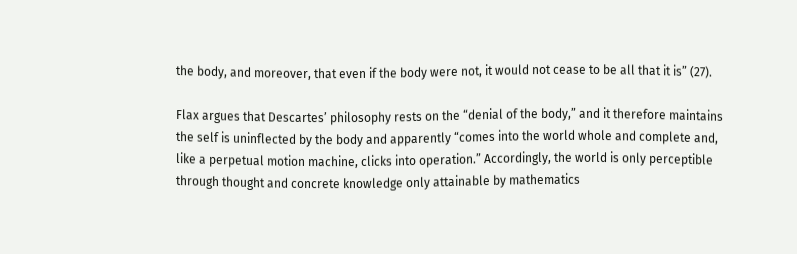the body, and moreover, that even if the body were not, it would not cease to be all that it is” (27).

Flax argues that Descartes’ philosophy rests on the “denial of the body,” and it therefore maintains the self is uninflected by the body and apparently “comes into the world whole and complete and, like a perpetual motion machine, clicks into operation.” Accordingly, the world is only perceptible through thought and concrete knowledge only attainable by mathematics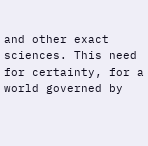and other exact sciences. This need for certainty, for a world governed by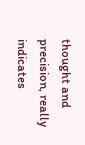thought and precision, really indicates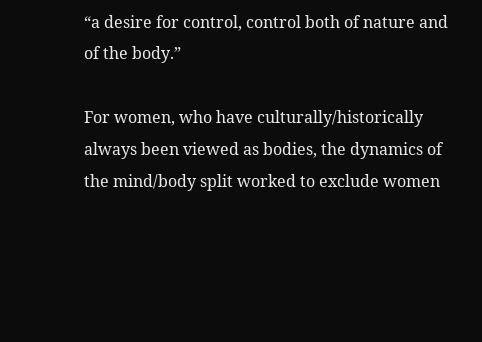“a desire for control, control both of nature and of the body.”

For women, who have culturally/historically always been viewed as bodies, the dynamics of the mind/body split worked to exclude women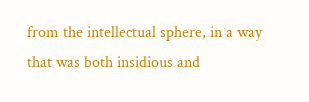from the intellectual sphere, in a way that was both insidious and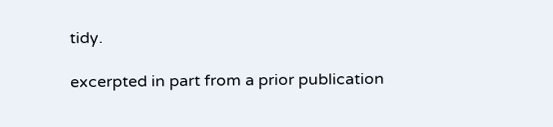tidy.

excerpted in part from a prior publication